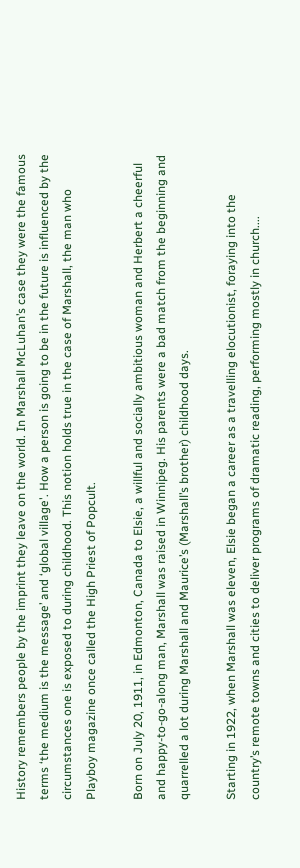History remembers people by the imprint they leave on the world. In Marshall McLuhan’s case they were the famous terms ‘the medium is the message’ and ‘global village'. How a person is going to be in the future is influenced by the circumstances one is exposed to during childhood. This notion holds true in the case of Marshall, the man who Playboy magazine once called the High Priest of Popcult.

Born on July 20, 1911, in Edmonton, Canada to Elsie, a willful and socially ambitious woman and Herbert a cheerful and happy-to-go-along man, Marshall was raised in Winnipeg. His parents were a bad match from the beginning and quarrelled a lot during Marshall and Maurice’s (Marshall’s brother) childhood days.

Starting in 1922, when Marshall was eleven, Elsie began a career as a travelling elocutionist, foraying into the country’s remote towns and cities to deliver programs of dramatic reading, performing mostly in church....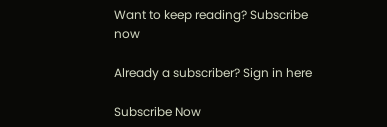Want to keep reading? Subscribe now

Already a subscriber? Sign in here

Subscribe Now